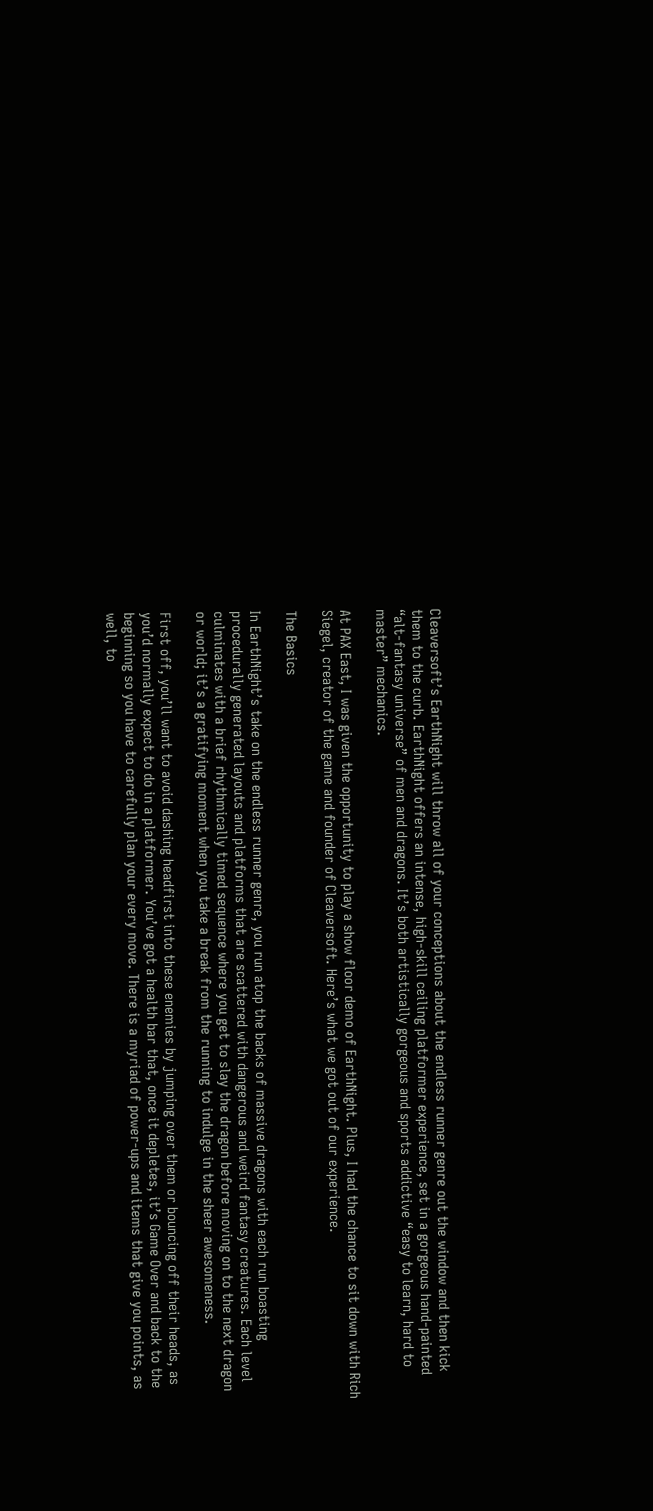Cleaversoft’s EarthNight will throw all of your conceptions about the endless runner genre out the window and then kick them to the curb. EarthNight offers an intense, high-skill ceiling platformer experience, set in a gorgeous hand-painted “alt-fantasy universe” of men and dragons. It’s both artistically gorgeous and sports addictive “easy to learn, hard to master” mechanics.

At PAX East, I was given the opportunity to play a show floor demo of EarthNight. Plus, I had the chance to sit down with Rich Siegel, creator of the game and founder of Cleaversoft. Here’s what we got out of our experience.

The Basics

In EarthNight’s take on the endless runner genre, you run atop the backs of massive dragons with each run boasting procedurally generated layouts and platforms that are scattered with dangerous and weird fantasy creatures. Each level culminates with a brief rhythmically timed sequence where you get to slay the dragon before moving on to the next dragon or world; it’s a gratifying moment when you take a break from the running to indulge in the sheer awesomeness.

First off, you’ll want to avoid dashing headfirst into these enemies by jumping over them or bouncing off their heads, as you’d normally expect to do in a platformer. You’ve got a health bar that, once it depletes, it’s Game Over and back to the beginning so you have to carefully plan your every move. There is a myriad of power-ups and items that give you points, as well, to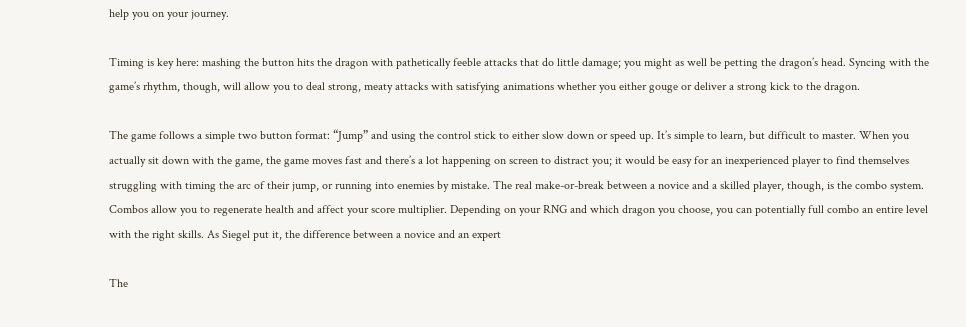help you on your journey.

Timing is key here: mashing the button hits the dragon with pathetically feeble attacks that do little damage; you might as well be petting the dragon’s head. Syncing with the game’s rhythm, though, will allow you to deal strong, meaty attacks with satisfying animations whether you either gouge or deliver a strong kick to the dragon.

The game follows a simple two button format: “Jump” and using the control stick to either slow down or speed up. It’s simple to learn, but difficult to master. When you actually sit down with the game, the game moves fast and there’s a lot happening on screen to distract you; it would be easy for an inexperienced player to find themselves struggling with timing the arc of their jump, or running into enemies by mistake. The real make-or-break between a novice and a skilled player, though, is the combo system. Combos allow you to regenerate health and affect your score multiplier. Depending on your RNG and which dragon you choose, you can potentially full combo an entire level with the right skills. As Siegel put it, the difference between a novice and an expert

The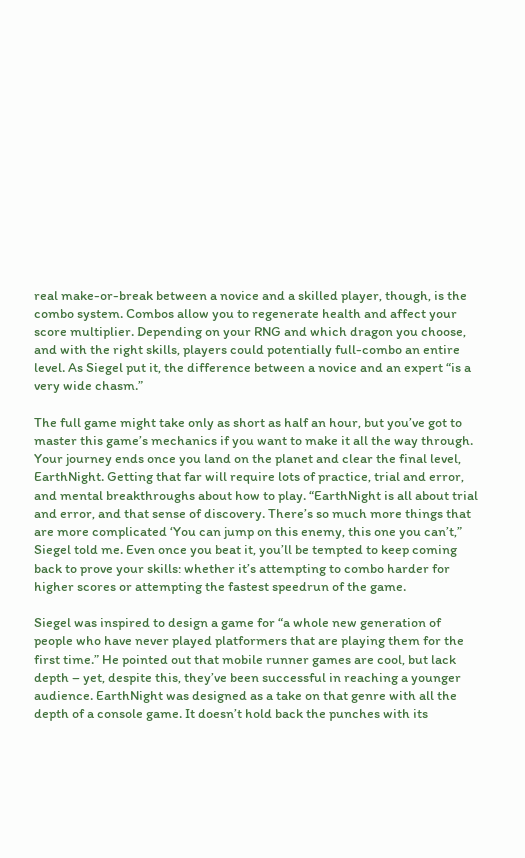real make-or-break between a novice and a skilled player, though, is the combo system. Combos allow you to regenerate health and affect your score multiplier. Depending on your RNG and which dragon you choose, and with the right skills, players could potentially full-combo an entire level. As Siegel put it, the difference between a novice and an expert “is a very wide chasm.”

The full game might take only as short as half an hour, but you’ve got to master this game’s mechanics if you want to make it all the way through. Your journey ends once you land on the planet and clear the final level, EarthNight. Getting that far will require lots of practice, trial and error, and mental breakthroughs about how to play. “EarthNight is all about trial and error, and that sense of discovery. There’s so much more things that are more complicated ‘You can jump on this enemy, this one you can’t,” Siegel told me. Even once you beat it, you’ll be tempted to keep coming back to prove your skills: whether it’s attempting to combo harder for higher scores or attempting the fastest speedrun of the game.

Siegel was inspired to design a game for “a whole new generation of people who have never played platformers that are playing them for the first time.” He pointed out that mobile runner games are cool, but lack depth – yet, despite this, they’ve been successful in reaching a younger audience. EarthNight was designed as a take on that genre with all the depth of a console game. It doesn’t hold back the punches with its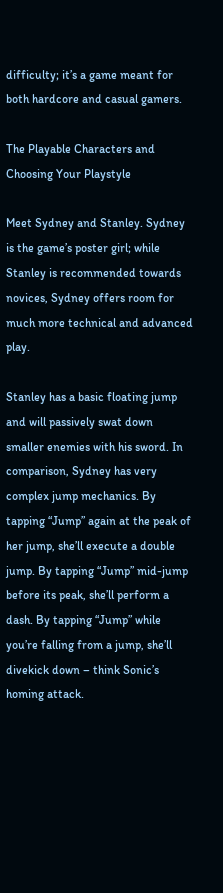difficulty; it’s a game meant for both hardcore and casual gamers.

The Playable Characters and Choosing Your Playstyle

Meet Sydney and Stanley. Sydney is the game’s poster girl; while Stanley is recommended towards novices, Sydney offers room for much more technical and advanced play.

Stanley has a basic floating jump and will passively swat down smaller enemies with his sword. In comparison, Sydney has very complex jump mechanics. By tapping “Jump” again at the peak of her jump, she’ll execute a double jump. By tapping “Jump” mid-jump before its peak, she’ll perform a dash. By tapping “Jump” while you’re falling from a jump, she’ll divekick down – think Sonic’s homing attack.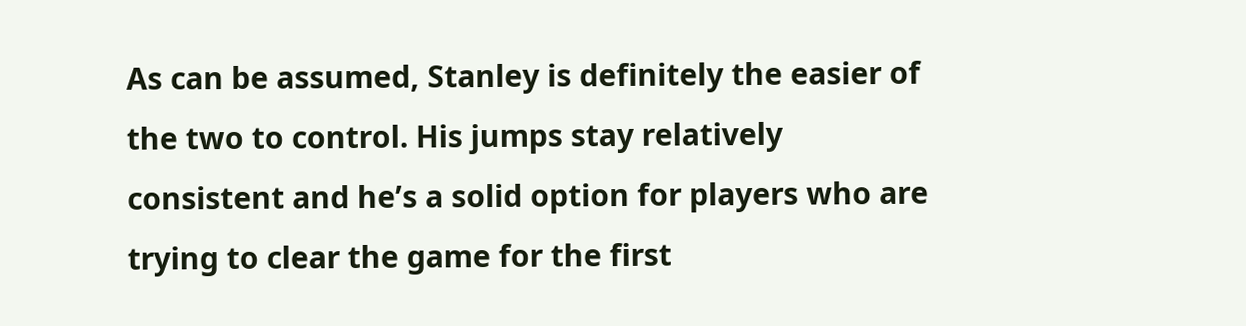As can be assumed, Stanley is definitely the easier of the two to control. His jumps stay relatively consistent and he’s a solid option for players who are trying to clear the game for the first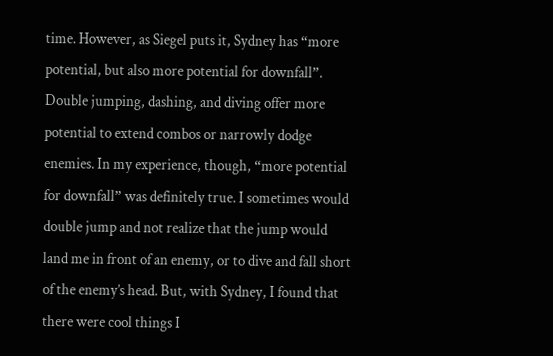time. However, as Siegel puts it, Sydney has “more potential, but also more potential for downfall”. Double jumping, dashing, and diving offer more potential to extend combos or narrowly dodge enemies. In my experience, though, “more potential for downfall” was definitely true. I sometimes would double jump and not realize that the jump would land me in front of an enemy, or to dive and fall short of the enemy’s head. But, with Sydney, I found that there were cool things I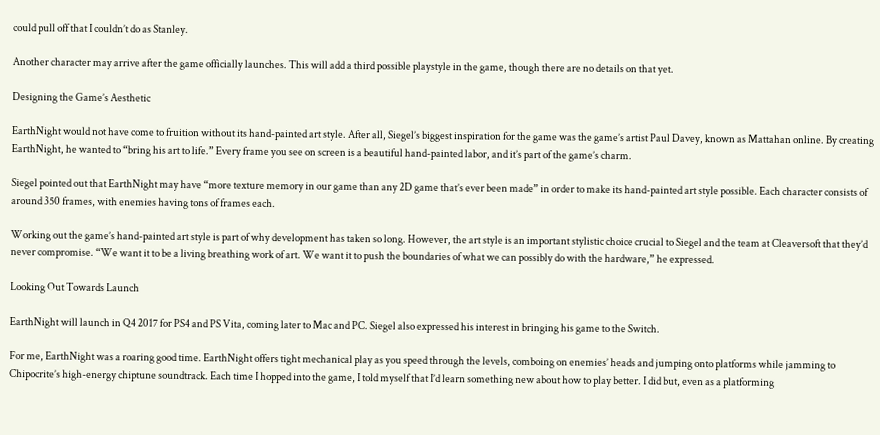could pull off that I couldn’t do as Stanley.

Another character may arrive after the game officially launches. This will add a third possible playstyle in the game, though there are no details on that yet.

Designing the Game’s Aesthetic

EarthNight would not have come to fruition without its hand-painted art style. After all, Siegel’s biggest inspiration for the game was the game’s artist Paul Davey, known as Mattahan online. By creating EarthNight, he wanted to “bring his art to life.” Every frame you see on screen is a beautiful hand-painted labor, and it’s part of the game’s charm.

Siegel pointed out that EarthNight may have “more texture memory in our game than any 2D game that’s ever been made” in order to make its hand-painted art style possible. Each character consists of around 350 frames, with enemies having tons of frames each.

Working out the game’s hand-painted art style is part of why development has taken so long. However, the art style is an important stylistic choice crucial to Siegel and the team at Cleaversoft that they’d never compromise. “We want it to be a living breathing work of art. We want it to push the boundaries of what we can possibly do with the hardware,” he expressed.

Looking Out Towards Launch

EarthNight will launch in Q4 2017 for PS4 and PS Vita, coming later to Mac and PC. Siegel also expressed his interest in bringing his game to the Switch.

For me, EarthNight was a roaring good time. EarthNight offers tight mechanical play as you speed through the levels, comboing on enemies’ heads and jumping onto platforms while jamming to Chipocrite’s high-energy chiptune soundtrack. Each time I hopped into the game, I told myself that I’d learn something new about how to play better. I did but, even as a platforming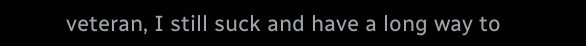veteran, I still suck and have a long way to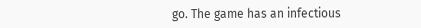go. The game has an infectious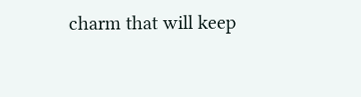charm that will keep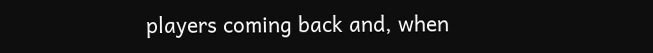players coming back and, when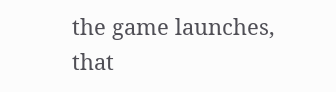the game launches, that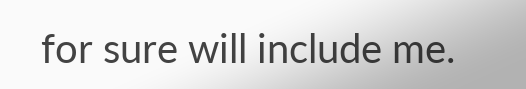for sure will include me.